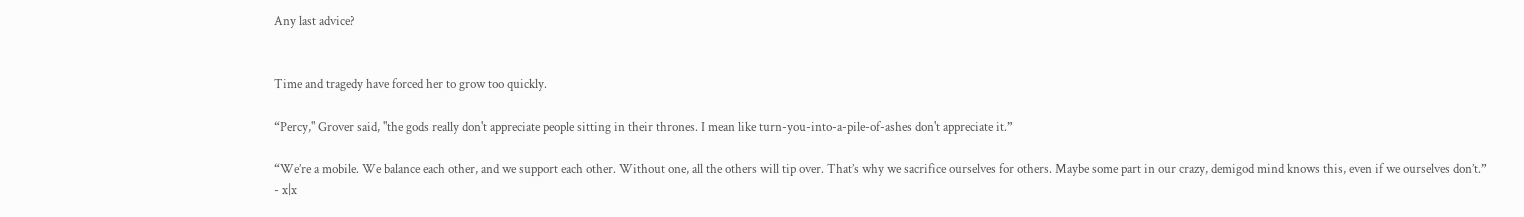Any last advice?


Time and tragedy have forced her to grow too quickly.

“Percy," Grover said, "the gods really don't appreciate people sitting in their thrones. I mean like turn-you-into-a-pile-of-ashes don't appreciate it.”

“We’re a mobile. We balance each other, and we support each other. Without one, all the others will tip over. That’s why we sacrifice ourselves for others. Maybe some part in our crazy, demigod mind knows this, even if we ourselves don’t.” - x|x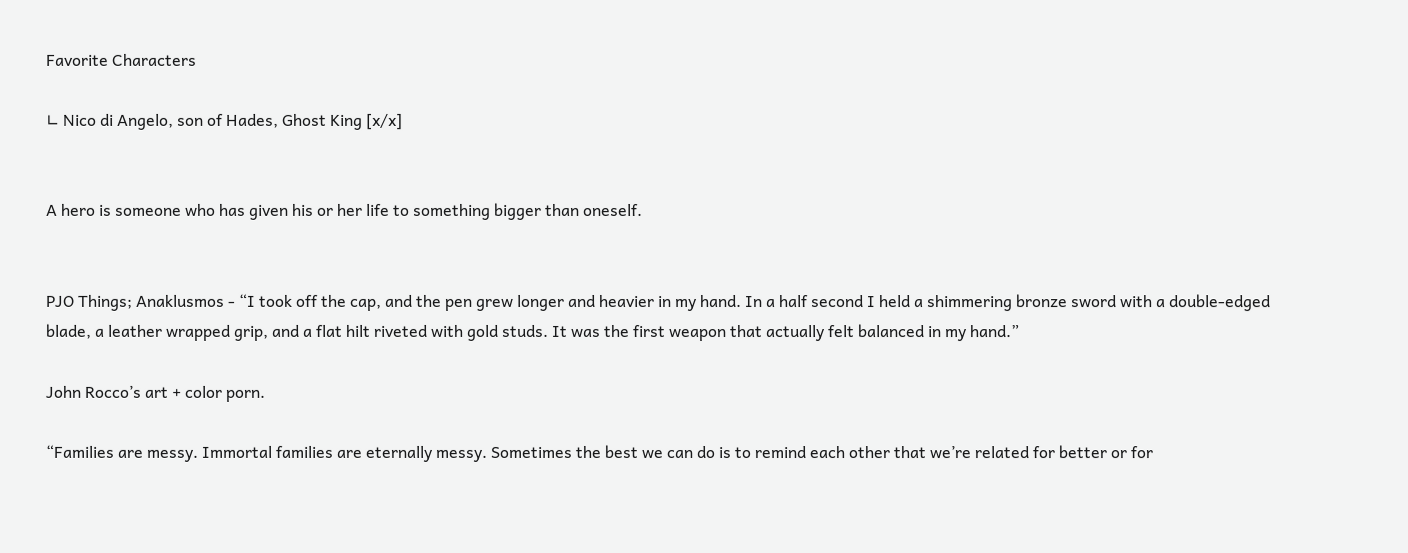Favorite Characters

∟ Nico di Angelo, son of Hades, Ghost King [x/x]


A hero is someone who has given his or her life to something bigger than oneself.


PJO Things; Anaklusmos - “I took off the cap, and the pen grew longer and heavier in my hand. In a half second I held a shimmering bronze sword with a double-edged blade, a leather wrapped grip, and a flat hilt riveted with gold studs. It was the first weapon that actually felt balanced in my hand.”

John Rocco’s art + color porn.

“Families are messy. Immortal families are eternally messy. Sometimes the best we can do is to remind each other that we’re related for better or for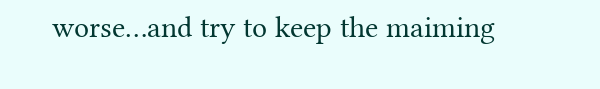worse…and try to keep the maiming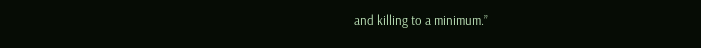and killing to a minimum.”